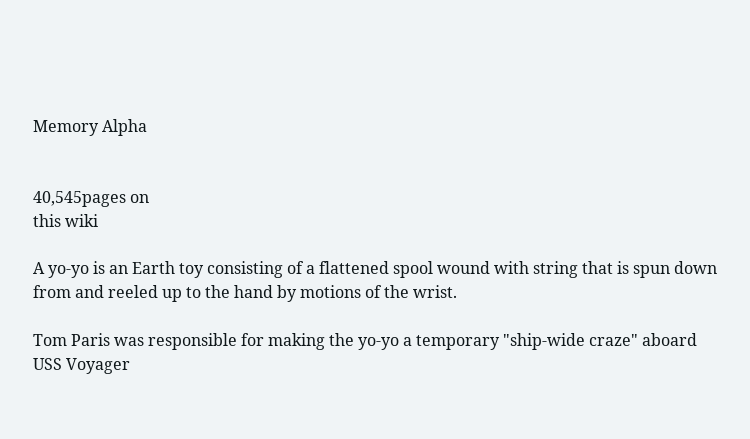Memory Alpha


40,545pages on
this wiki

A yo-yo is an Earth toy consisting of a flattened spool wound with string that is spun down from and reeled up to the hand by motions of the wrist.

Tom Paris was responsible for making the yo-yo a temporary "ship-wide craze" aboard USS Voyager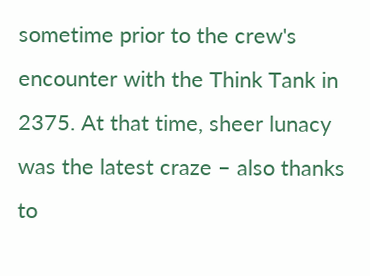sometime prior to the crew's encounter with the Think Tank in 2375. At that time, sheer lunacy was the latest craze – also thanks to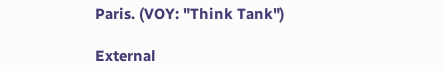Paris. (VOY: "Think Tank")

External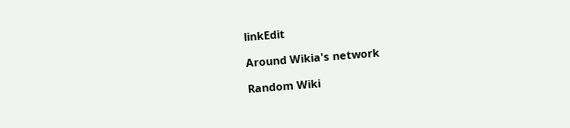linkEdit

Around Wikia's network

Random Wiki